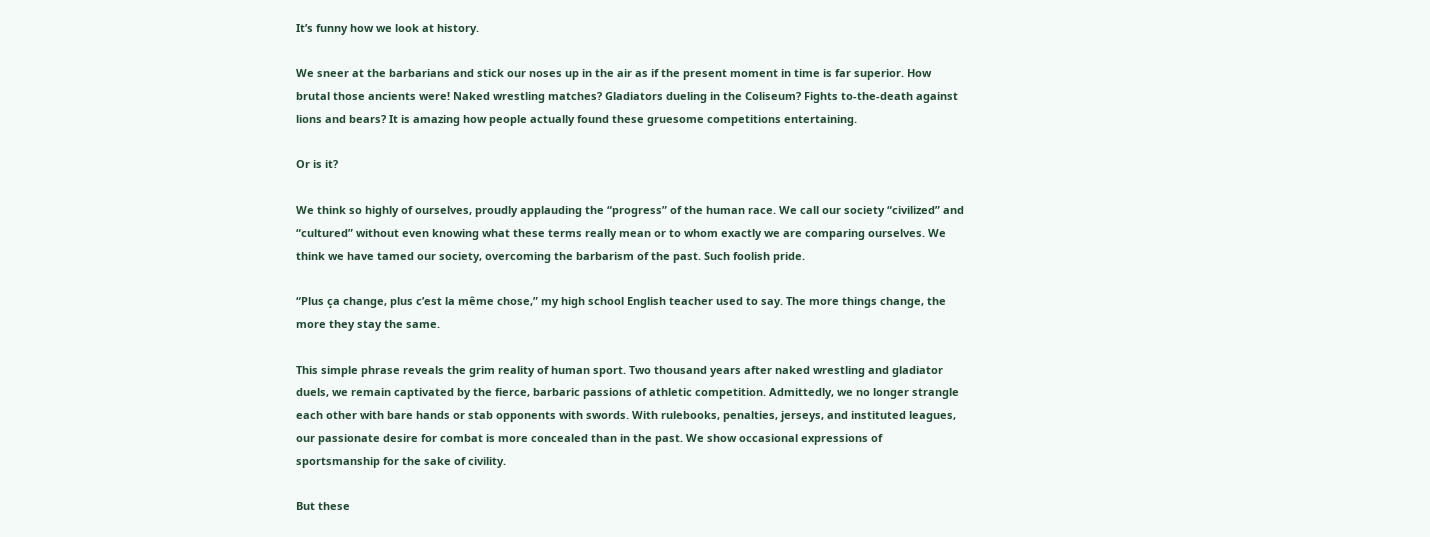It’s funny how we look at history.

We sneer at the barbarians and stick our noses up in the air as if the present moment in time is far superior. How brutal those ancients were! Naked wrestling matches? Gladiators dueling in the Coliseum? Fights to-the-death against lions and bears? It is amazing how people actually found these gruesome competitions entertaining.

Or is it?

We think so highly of ourselves, proudly applauding the “progress” of the human race. We call our society “civilized” and “cultured” without even knowing what these terms really mean or to whom exactly we are comparing ourselves. We think we have tamed our society, overcoming the barbarism of the past. Such foolish pride.

“Plus ça change, plus c’est la même chose,” my high school English teacher used to say. The more things change, the more they stay the same.

This simple phrase reveals the grim reality of human sport. Two thousand years after naked wrestling and gladiator duels, we remain captivated by the fierce, barbaric passions of athletic competition. Admittedly, we no longer strangle each other with bare hands or stab opponents with swords. With rulebooks, penalties, jerseys, and instituted leagues, our passionate desire for combat is more concealed than in the past. We show occasional expressions of sportsmanship for the sake of civility.

But these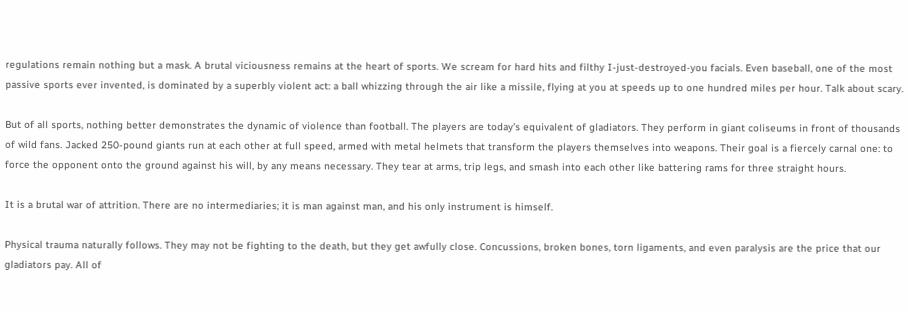regulations remain nothing but a mask. A brutal viciousness remains at the heart of sports. We scream for hard hits and filthy I-just-destroyed-you facials. Even baseball, one of the most passive sports ever invented, is dominated by a superbly violent act: a ball whizzing through the air like a missile, flying at you at speeds up to one hundred miles per hour. Talk about scary.

But of all sports, nothing better demonstrates the dynamic of violence than football. The players are today’s equivalent of gladiators. They perform in giant coliseums in front of thousands of wild fans. Jacked 250-pound giants run at each other at full speed, armed with metal helmets that transform the players themselves into weapons. Their goal is a fiercely carnal one: to force the opponent onto the ground against his will, by any means necessary. They tear at arms, trip legs, and smash into each other like battering rams for three straight hours.

It is a brutal war of attrition. There are no intermediaries; it is man against man, and his only instrument is himself.

Physical trauma naturally follows. They may not be fighting to the death, but they get awfully close. Concussions, broken bones, torn ligaments, and even paralysis are the price that our gladiators pay. All of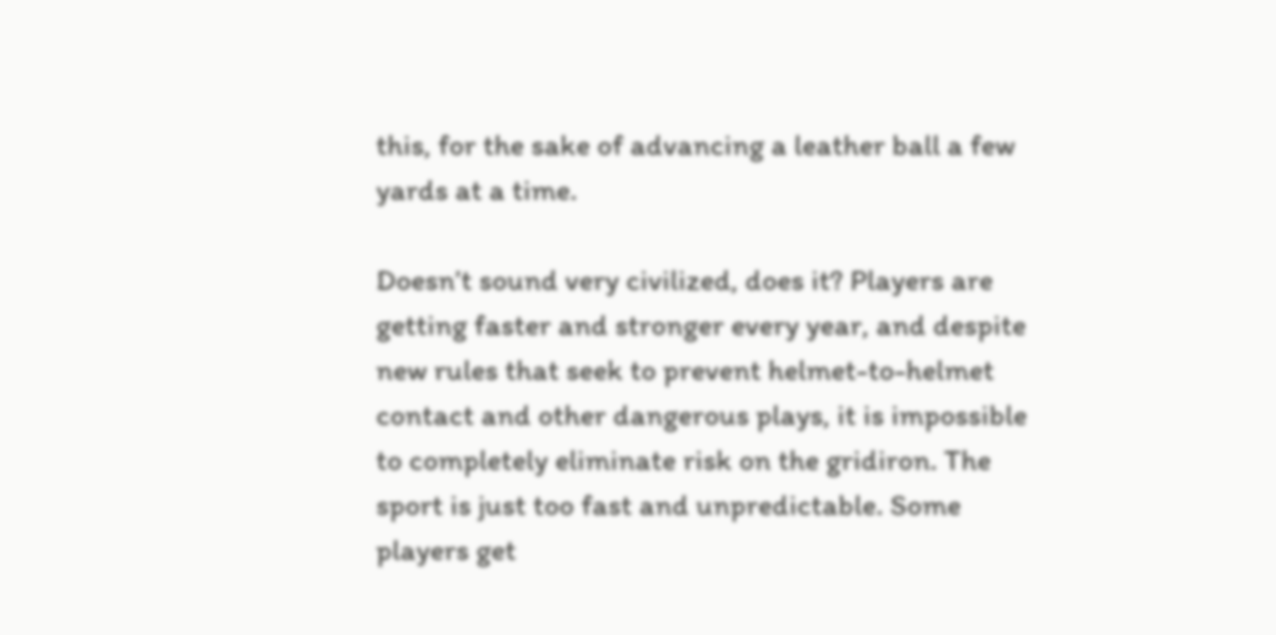this, for the sake of advancing a leather ball a few yards at a time.

Doesn’t sound very civilized, does it? Players are getting faster and stronger every year, and despite new rules that seek to prevent helmet-to-helmet contact and other dangerous plays, it is impossible to completely eliminate risk on the gridiron. The sport is just too fast and unpredictable. Some players get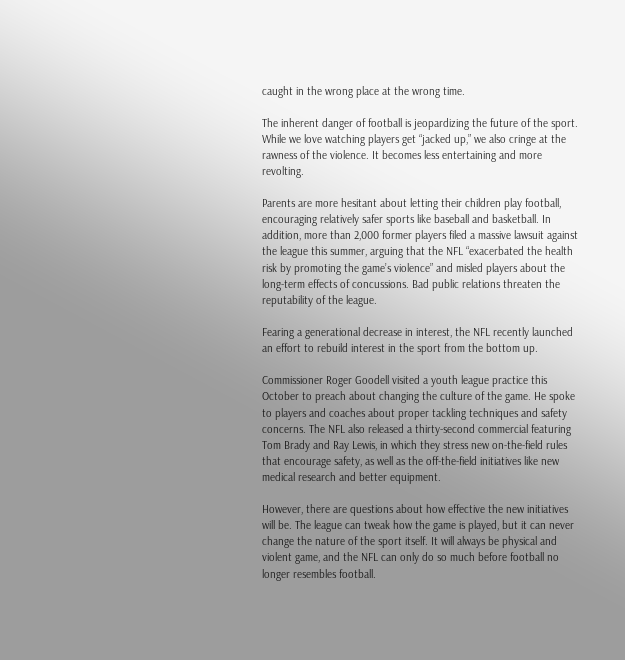caught in the wrong place at the wrong time.

The inherent danger of football is jeopardizing the future of the sport. While we love watching players get “jacked up,” we also cringe at the rawness of the violence. It becomes less entertaining and more revolting.

Parents are more hesitant about letting their children play football, encouraging relatively safer sports like baseball and basketball. In addition, more than 2,000 former players filed a massive lawsuit against the league this summer, arguing that the NFL “exacerbated the health risk by promoting the game’s violence” and misled players about the long-term effects of concussions. Bad public relations threaten the reputability of the league.

Fearing a generational decrease in interest, the NFL recently launched an effort to rebuild interest in the sport from the bottom up.

Commissioner Roger Goodell visited a youth league practice this October to preach about changing the culture of the game. He spoke to players and coaches about proper tackling techniques and safety concerns. The NFL also released a thirty-second commercial featuring Tom Brady and Ray Lewis, in which they stress new on-the-field rules that encourage safety, as well as the off-the-field initiatives like new medical research and better equipment.

However, there are questions about how effective the new initiatives will be. The league can tweak how the game is played, but it can never change the nature of the sport itself. It will always be physical and violent game, and the NFL can only do so much before football no longer resembles football.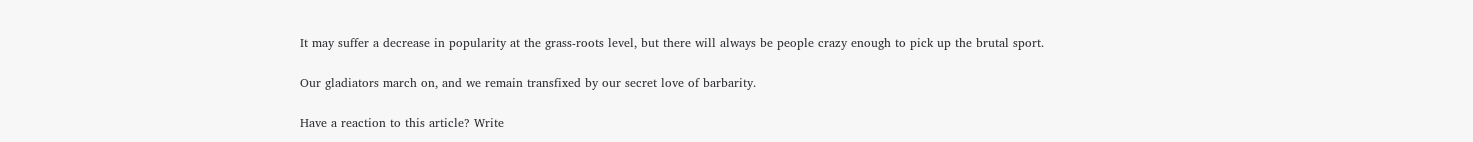It may suffer a decrease in popularity at the grass-roots level, but there will always be people crazy enough to pick up the brutal sport.

Our gladiators march on, and we remain transfixed by our secret love of barbarity.

Have a reaction to this article? Write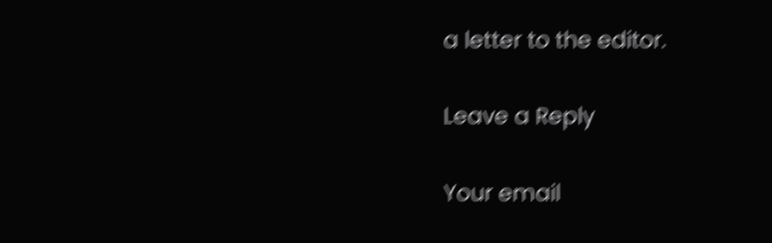a letter to the editor.

Leave a Reply

Your email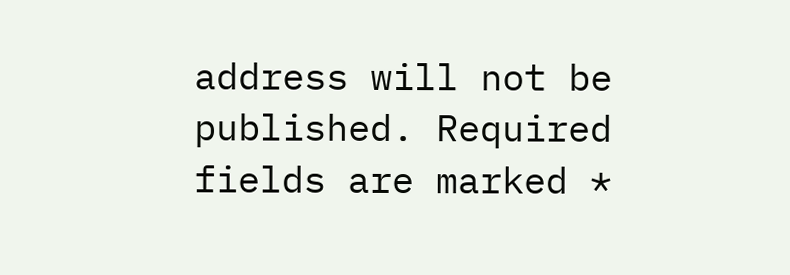address will not be published. Required fields are marked *